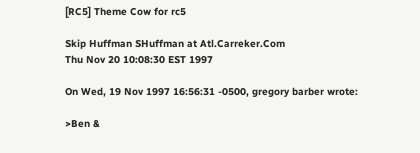[RC5] Theme Cow for rc5

Skip Huffman SHuffman at Atl.Carreker.Com
Thu Nov 20 10:08:30 EST 1997

On Wed, 19 Nov 1997 16:56:31 -0500, gregory barber wrote:

>Ben &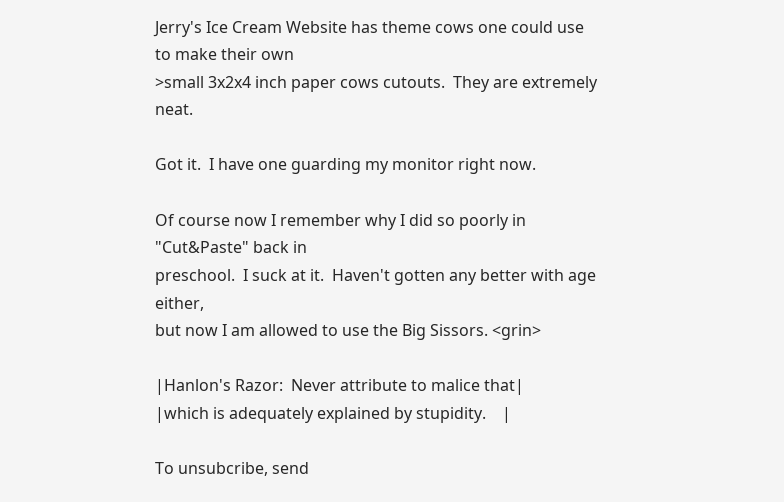Jerry's Ice Cream Website has theme cows one could use to make their own
>small 3x2x4 inch paper cows cutouts.  They are extremely neat.

Got it.  I have one guarding my monitor right now.

Of course now I remember why I did so poorly in "Cut&Paste" back in
preschool.  I suck at it.  Haven't gotten any better with age either,
but now I am allowed to use the Big Sissors. <grin>

|Hanlon's Razor:  Never attribute to malice that|
|which is adequately explained by stupidity.    |

To unsubcribe, send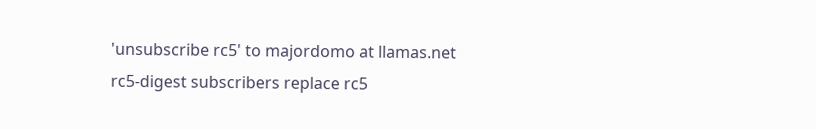'unsubscribe rc5' to majordomo at llamas.net
rc5-digest subscribers replace rc5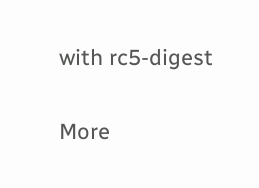with rc5-digest

More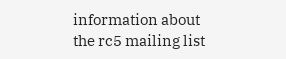information about the rc5 mailing list